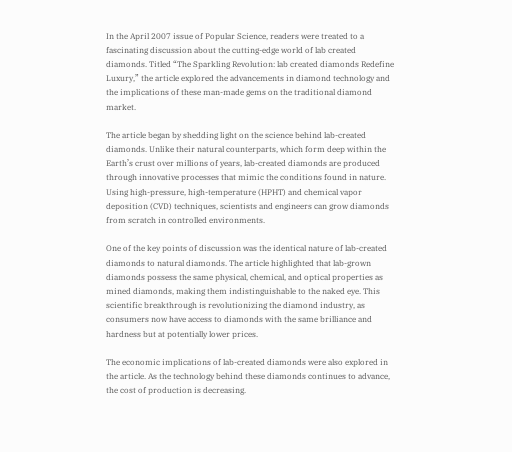In the April 2007 issue of Popular Science, readers were treated to a fascinating discussion about the cutting-edge world of lab created diamonds. Titled “The Sparkling Revolution: lab created diamonds Redefine Luxury,” the article explored the advancements in diamond technology and the implications of these man-made gems on the traditional diamond market.

The article began by shedding light on the science behind lab-created diamonds. Unlike their natural counterparts, which form deep within the Earth’s crust over millions of years, lab-created diamonds are produced through innovative processes that mimic the conditions found in nature. Using high-pressure, high-temperature (HPHT) and chemical vapor deposition (CVD) techniques, scientists and engineers can grow diamonds from scratch in controlled environments.

One of the key points of discussion was the identical nature of lab-created diamonds to natural diamonds. The article highlighted that lab-grown diamonds possess the same physical, chemical, and optical properties as mined diamonds, making them indistinguishable to the naked eye. This scientific breakthrough is revolutionizing the diamond industry, as consumers now have access to diamonds with the same brilliance and hardness but at potentially lower prices.

The economic implications of lab-created diamonds were also explored in the article. As the technology behind these diamonds continues to advance, the cost of production is decreasing.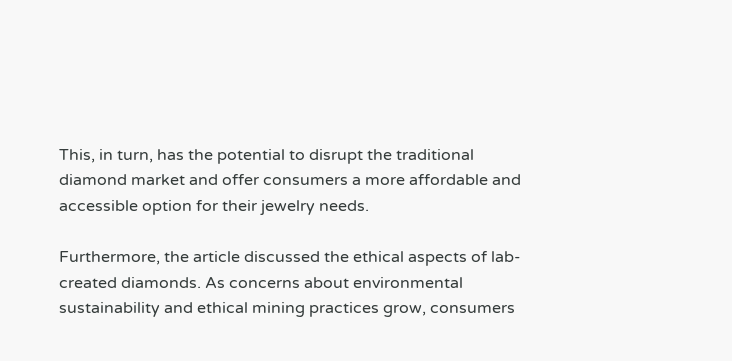This, in turn, has the potential to disrupt the traditional diamond market and offer consumers a more affordable and accessible option for their jewelry needs.

Furthermore, the article discussed the ethical aspects of lab-created diamonds. As concerns about environmental sustainability and ethical mining practices grow, consumers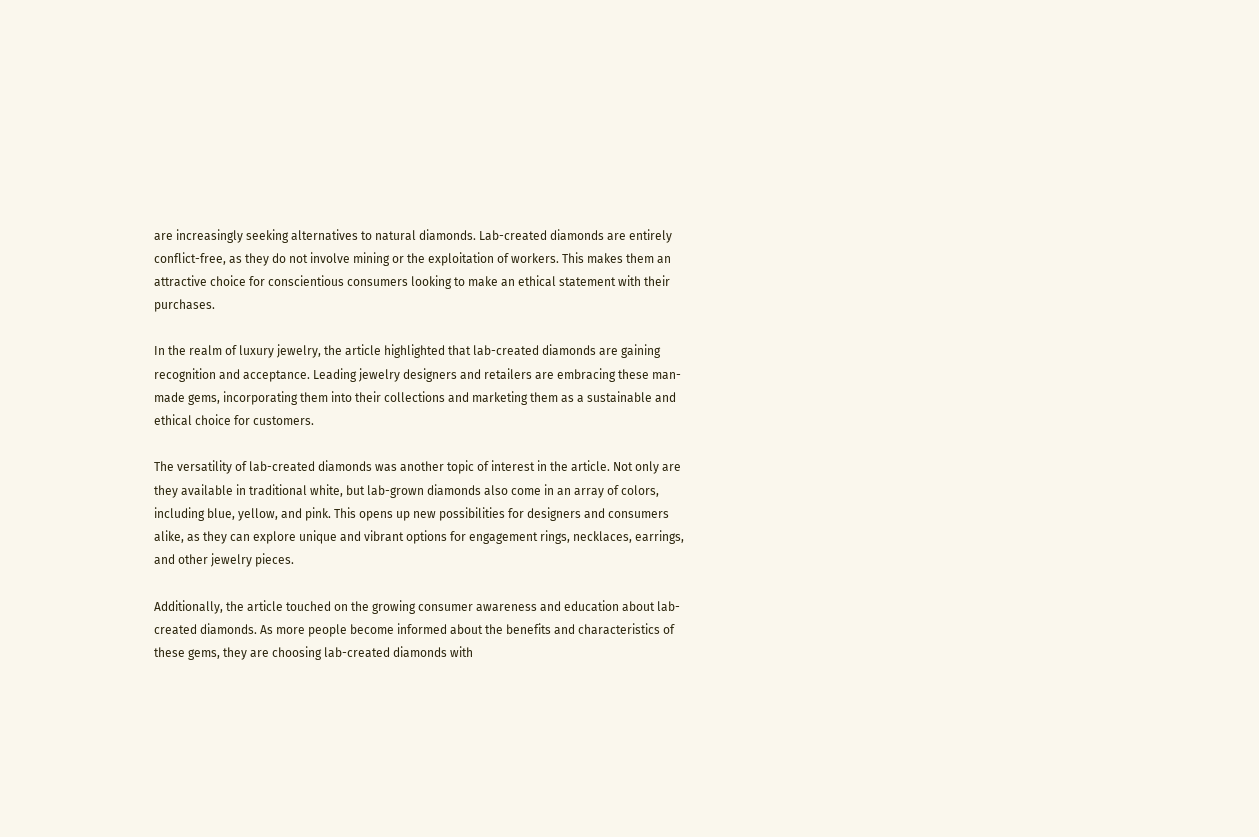are increasingly seeking alternatives to natural diamonds. Lab-created diamonds are entirely conflict-free, as they do not involve mining or the exploitation of workers. This makes them an attractive choice for conscientious consumers looking to make an ethical statement with their purchases.

In the realm of luxury jewelry, the article highlighted that lab-created diamonds are gaining recognition and acceptance. Leading jewelry designers and retailers are embracing these man-made gems, incorporating them into their collections and marketing them as a sustainable and ethical choice for customers.

The versatility of lab-created diamonds was another topic of interest in the article. Not only are they available in traditional white, but lab-grown diamonds also come in an array of colors, including blue, yellow, and pink. This opens up new possibilities for designers and consumers alike, as they can explore unique and vibrant options for engagement rings, necklaces, earrings, and other jewelry pieces.

Additionally, the article touched on the growing consumer awareness and education about lab-created diamonds. As more people become informed about the benefits and characteristics of these gems, they are choosing lab-created diamonds with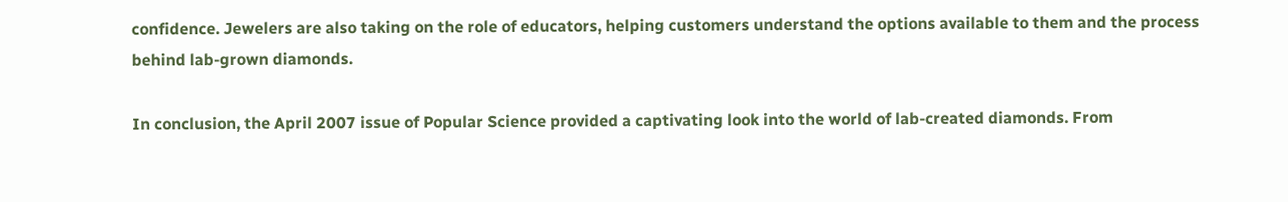confidence. Jewelers are also taking on the role of educators, helping customers understand the options available to them and the process behind lab-grown diamonds.

In conclusion, the April 2007 issue of Popular Science provided a captivating look into the world of lab-created diamonds. From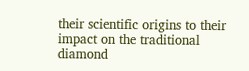their scientific origins to their impact on the traditional diamond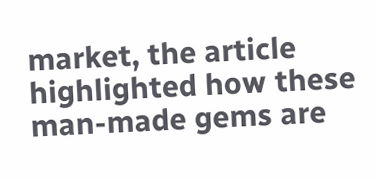market, the article highlighted how these man-made gems are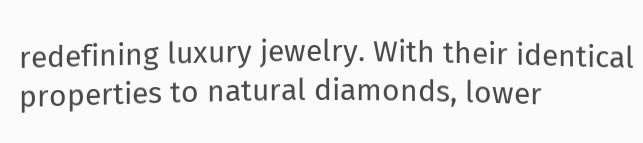redefining luxury jewelry. With their identical properties to natural diamonds, lower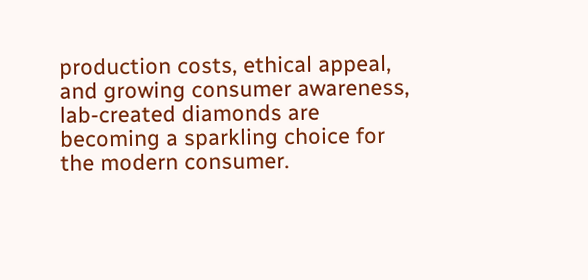production costs, ethical appeal, and growing consumer awareness, lab-created diamonds are becoming a sparkling choice for the modern consumer.